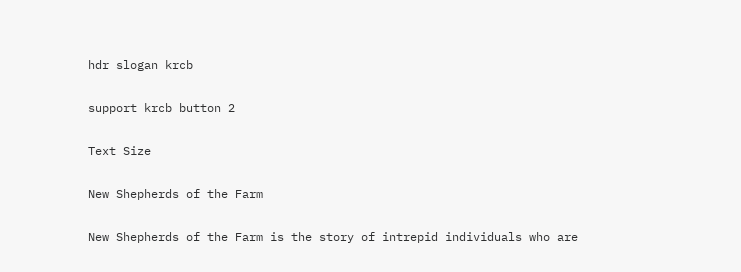hdr slogan krcb

support krcb button 2

Text Size

New Shepherds of the Farm

New Shepherds of the Farm is the story of intrepid individuals who are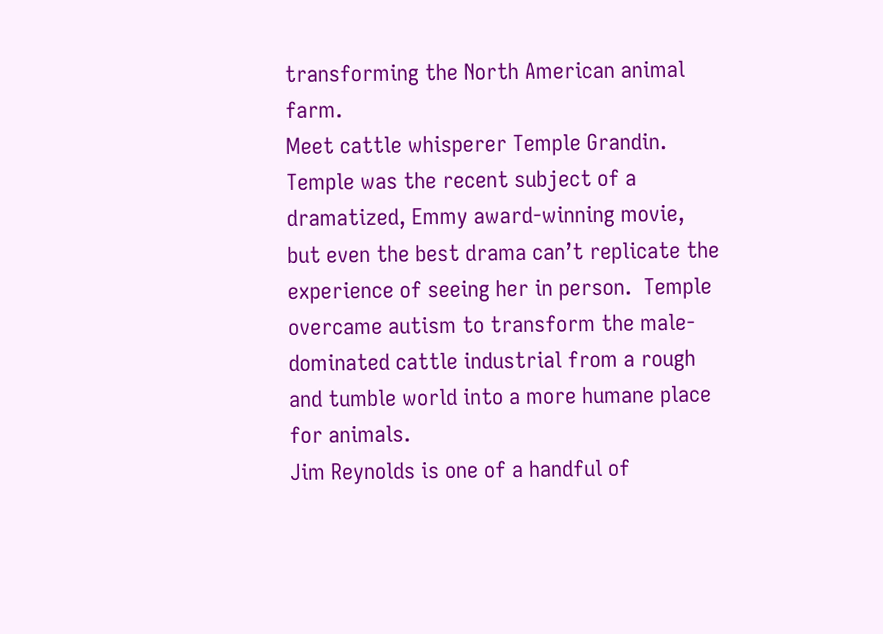transforming the North American animal farm.
Meet cattle whisperer Temple Grandin. Temple was the recent subject of a dramatized, Emmy award-winning movie, but even the best drama can’t replicate the experience of seeing her in person.  Temple overcame autism to transform the male-dominated cattle industrial from a rough and tumble world into a more humane place for animals.
Jim Reynolds is one of a handful of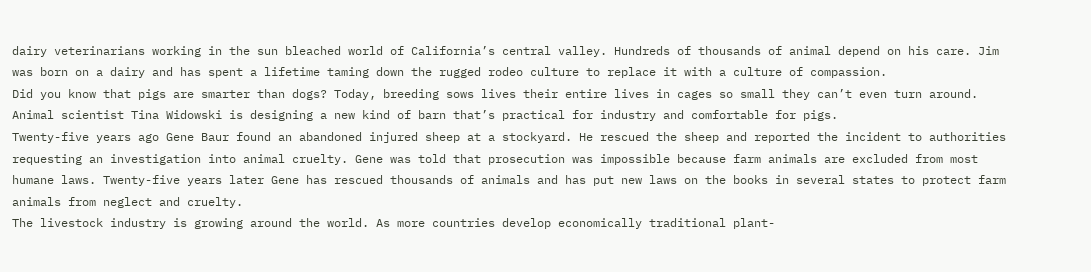dairy veterinarians working in the sun bleached world of California’s central valley. Hundreds of thousands of animal depend on his care. Jim was born on a dairy and has spent a lifetime taming down the rugged rodeo culture to replace it with a culture of compassion.
Did you know that pigs are smarter than dogs? Today, breeding sows lives their entire lives in cages so small they can’t even turn around. Animal scientist Tina Widowski is designing a new kind of barn that’s practical for industry and comfortable for pigs.
Twenty-five years ago Gene Baur found an abandoned injured sheep at a stockyard. He rescued the sheep and reported the incident to authorities requesting an investigation into animal cruelty. Gene was told that prosecution was impossible because farm animals are excluded from most humane laws. Twenty-five years later Gene has rescued thousands of animals and has put new laws on the books in several states to protect farm animals from neglect and cruelty.
The livestock industry is growing around the world. As more countries develop economically traditional plant-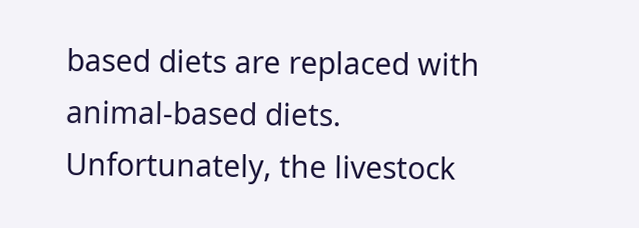based diets are replaced with animal-based diets. Unfortunately, the livestock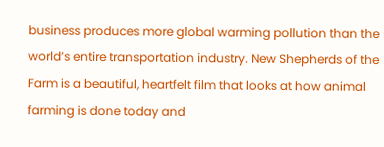business produces more global warming pollution than the world’s entire transportation industry. New Shepherds of the Farm is a beautiful, heartfelt film that looks at how animal farming is done today and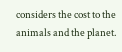considers the cost to the animals and the planet.